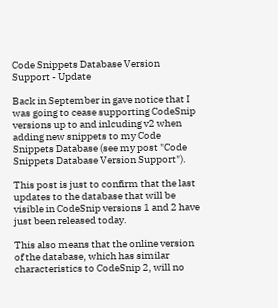Code Snippets Database Version Support - Update

Back in September in gave notice that I was going to cease supporting CodeSnip versions up to and inlcuding v2 when adding new snippets to my Code Snippets Database (see my post "Code Snippets Database Version Support").

This post is just to confirm that the last updates to the database that will be visible in CodeSnip versions 1 and 2 have just been released today.

This also means that the online version of the database, which has similar characteristics to CodeSnip 2, will no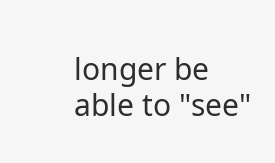longer be able to "see"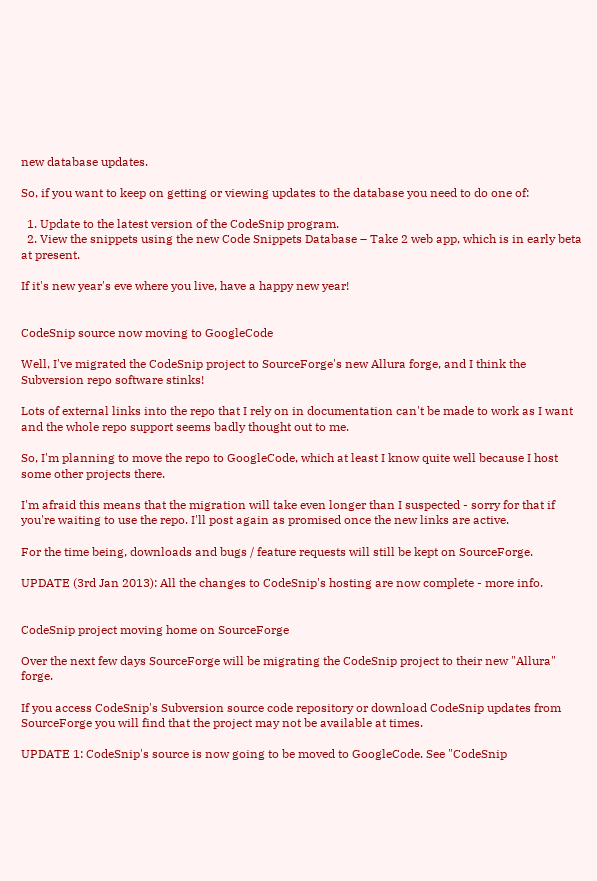new database updates.

So, if you want to keep on getting or viewing updates to the database you need to do one of:

  1. Update to the latest version of the CodeSnip program.
  2. View the snippets using the new Code Snippets Database – Take 2 web app, which is in early beta at present.

If it's new year's eve where you live, have a happy new year!


CodeSnip source now moving to GoogleCode

Well, I've migrated the CodeSnip project to SourceForge's new Allura forge, and I think the Subversion repo software stinks!

Lots of external links into the repo that I rely on in documentation can't be made to work as I want and the whole repo support seems badly thought out to me.

So, I'm planning to move the repo to GoogleCode, which at least I know quite well because I host some other projects there.

I'm afraid this means that the migration will take even longer than I suspected - sorry for that if you're waiting to use the repo. I'll post again as promised once the new links are active.

For the time being, downloads and bugs / feature requests will still be kept on SourceForge.

UPDATE (3rd Jan 2013): All the changes to CodeSnip's hosting are now complete - more info.


CodeSnip project moving home on SourceForge

Over the next few days SourceForge will be migrating the CodeSnip project to their new "Allura" forge.

If you access CodeSnip's Subversion source code repository or download CodeSnip updates from SourceForge you will find that the project may not be available at times.

UPDATE 1: CodeSnip's source is now going to be moved to GoogleCode. See "CodeSnip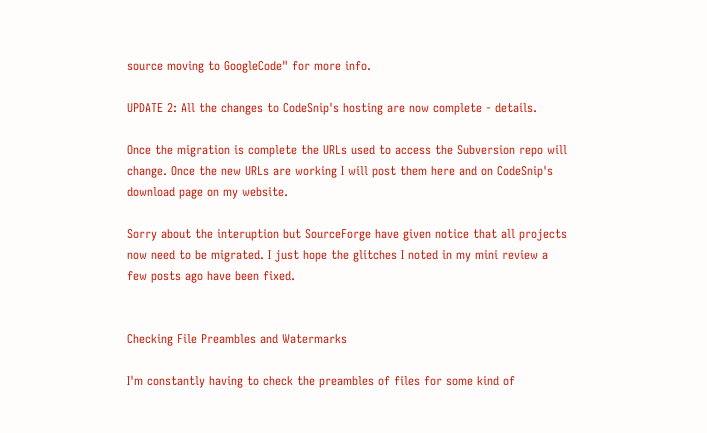source moving to GoogleCode" for more info.

UPDATE 2: All the changes to CodeSnip's hosting are now complete - details.

Once the migration is complete the URLs used to access the Subversion repo will change. Once the new URLs are working I will post them here and on CodeSnip's download page on my website.

Sorry about the interuption but SourceForge have given notice that all projects now need to be migrated. I just hope the glitches I noted in my mini review a few posts ago have been fixed.


Checking File Preambles and Watermarks

I'm constantly having to check the preambles of files for some kind of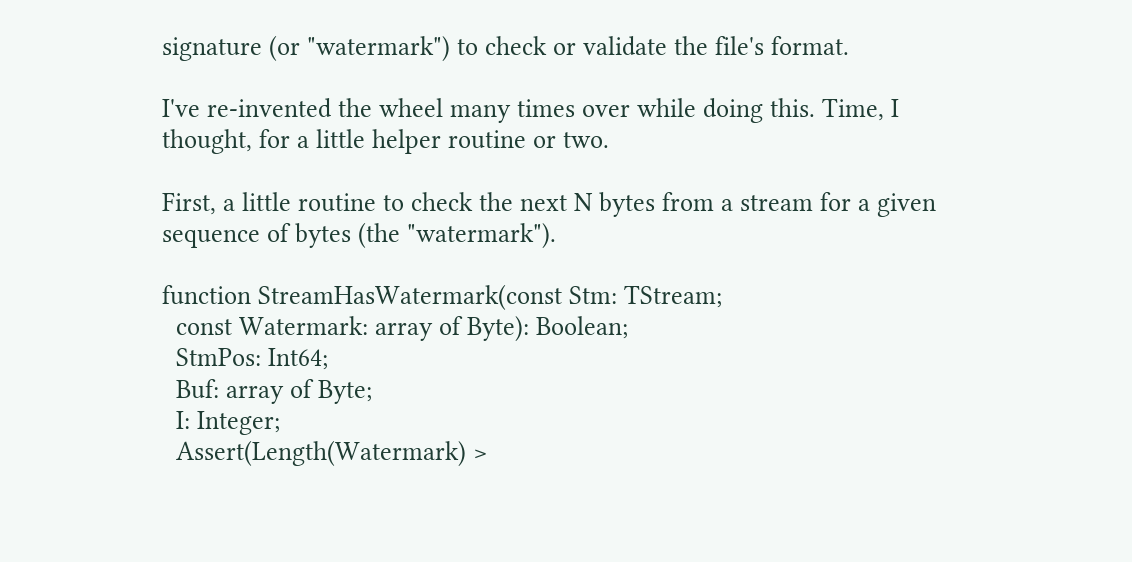signature (or "watermark") to check or validate the file's format.

I've re-invented the wheel many times over while doing this. Time, I thought, for a little helper routine or two.

First, a little routine to check the next N bytes from a stream for a given sequence of bytes (the "watermark").

function StreamHasWatermark(const Stm: TStream;
  const Watermark: array of Byte): Boolean;
  StmPos: Int64;
  Buf: array of Byte;
  I: Integer;
  Assert(Length(Watermark) >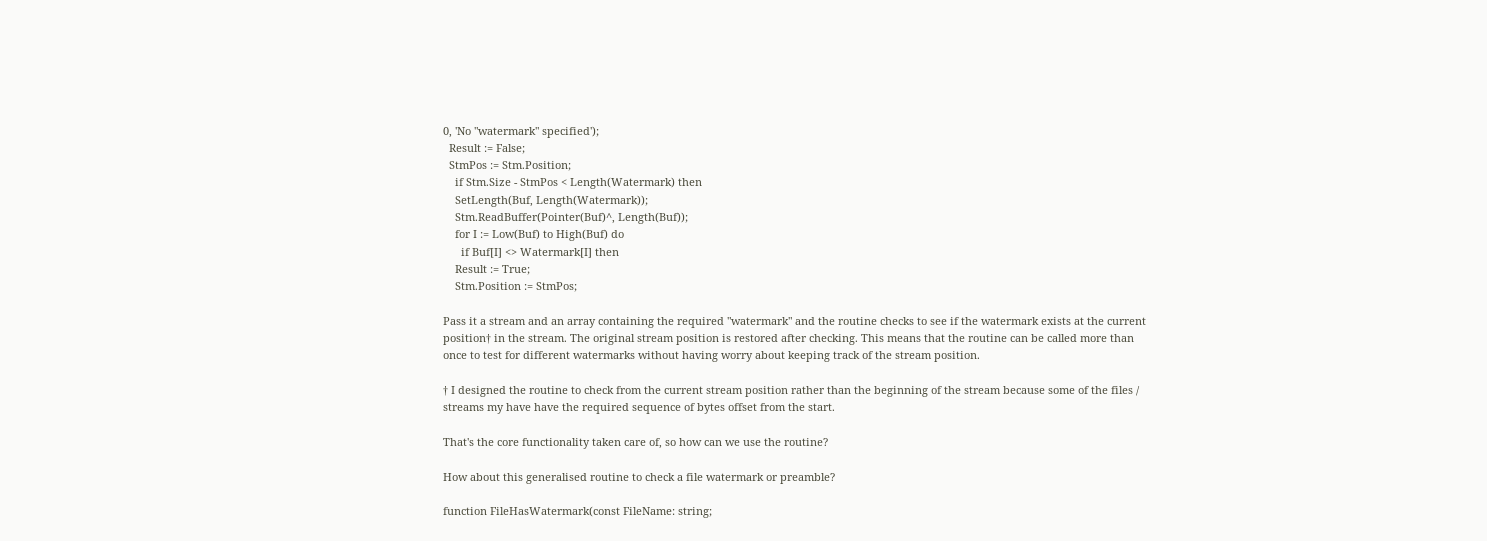0, 'No "watermark" specified');
  Result := False;
  StmPos := Stm.Position;
    if Stm.Size - StmPos < Length(Watermark) then
    SetLength(Buf, Length(Watermark));
    Stm.ReadBuffer(Pointer(Buf)^, Length(Buf));
    for I := Low(Buf) to High(Buf) do
      if Buf[I] <> Watermark[I] then
    Result := True;
    Stm.Position := StmPos;

Pass it a stream and an array containing the required "watermark" and the routine checks to see if the watermark exists at the current position† in the stream. The original stream position is restored after checking. This means that the routine can be called more than once to test for different watermarks without having worry about keeping track of the stream position.

† I designed the routine to check from the current stream position rather than the beginning of the stream because some of the files / streams my have have the required sequence of bytes offset from the start.

That's the core functionality taken care of, so how can we use the routine?

How about this generalised routine to check a file watermark or preamble?

function FileHasWatermark(const FileName: string;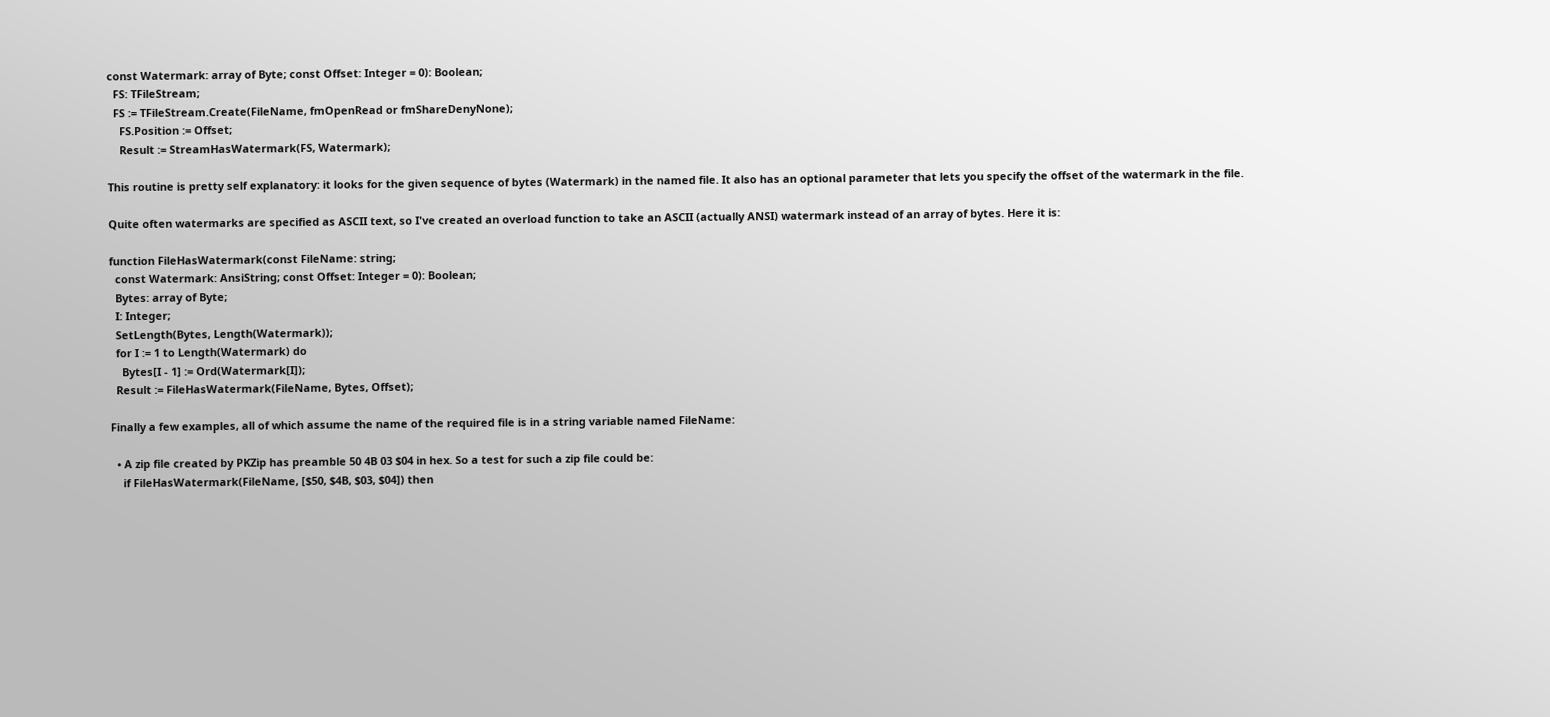const Watermark: array of Byte; const Offset: Integer = 0): Boolean;
  FS: TFileStream;
  FS := TFileStream.Create(FileName, fmOpenRead or fmShareDenyNone);
    FS.Position := Offset;
    Result := StreamHasWatermark(FS, Watermark);

This routine is pretty self explanatory: it looks for the given sequence of bytes (Watermark) in the named file. It also has an optional parameter that lets you specify the offset of the watermark in the file.

Quite often watermarks are specified as ASCII text, so I've created an overload function to take an ASCII (actually ANSI) watermark instead of an array of bytes. Here it is:

function FileHasWatermark(const FileName: string;
  const Watermark: AnsiString; const Offset: Integer = 0): Boolean;
  Bytes: array of Byte;
  I: Integer;
  SetLength(Bytes, Length(Watermark));
  for I := 1 to Length(Watermark) do
    Bytes[I - 1] := Ord(Watermark[I]);
  Result := FileHasWatermark(FileName, Bytes, Offset);

Finally a few examples, all of which assume the name of the required file is in a string variable named FileName:

  • A zip file created by PKZip has preamble 50 4B 03 $04 in hex. So a test for such a zip file could be:
    if FileHasWatermark(FileName, [$50, $4B, $03, $04]) then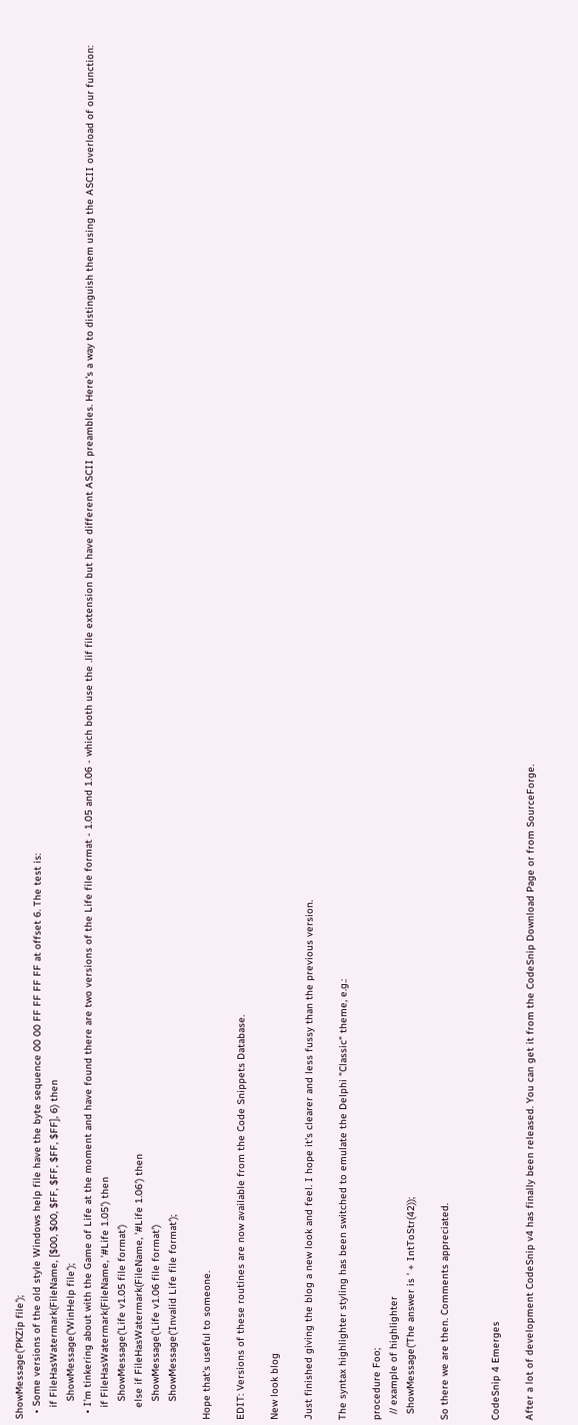ShowMessage('PKZip file');
  • Some versions of the old style Windows help file have the byte sequence 00 00 FF FF FF FF at offset 6. The test is:
    if FileHasWatermark(FileName, [$00, $00, $FF, $FF, $FF, $FF], 6) then
      ShowMessage('WinHelp file');
  • I'm tinkering about with the Game of Life at the moment and have found there are two versions of the Life file format - 1.05 and 1.06 - which both use the .lif file extension but have different ASCII preambles. Here's a way to distinguish them using the ASCII overload of our function:
    if FileHasWatermark(FileName, '#Life 1.05') then
      ShowMessage('Life v1.05 file format')
    else if FileHasWatermark(FileName, '#Life 1.06') then
      ShowMessage('Life v1.06 file format')
      ShowMessage('Invalid Life file format');

Hope that's useful to someone.

EDIT: Versions of these routines are now available from the Code Snippets Database.

New look blog

Just finished giving the blog a new look and feel. I hope it's clearer and less fussy than the previous version.

The syntax highlighter styling has been switched to emulate the Delphi "Classic" theme, e.g.:

procedure Foo;
  // example of highlighter
  ShowMessage('The answer is ' + IntToStr(42));

So there we are then. Comments appreciated.


CodeSnip 4 Emerges

After a lot of development CodeSnip v4 has finally been released. You can get it from the CodeSnip Download Page or from SourceForge.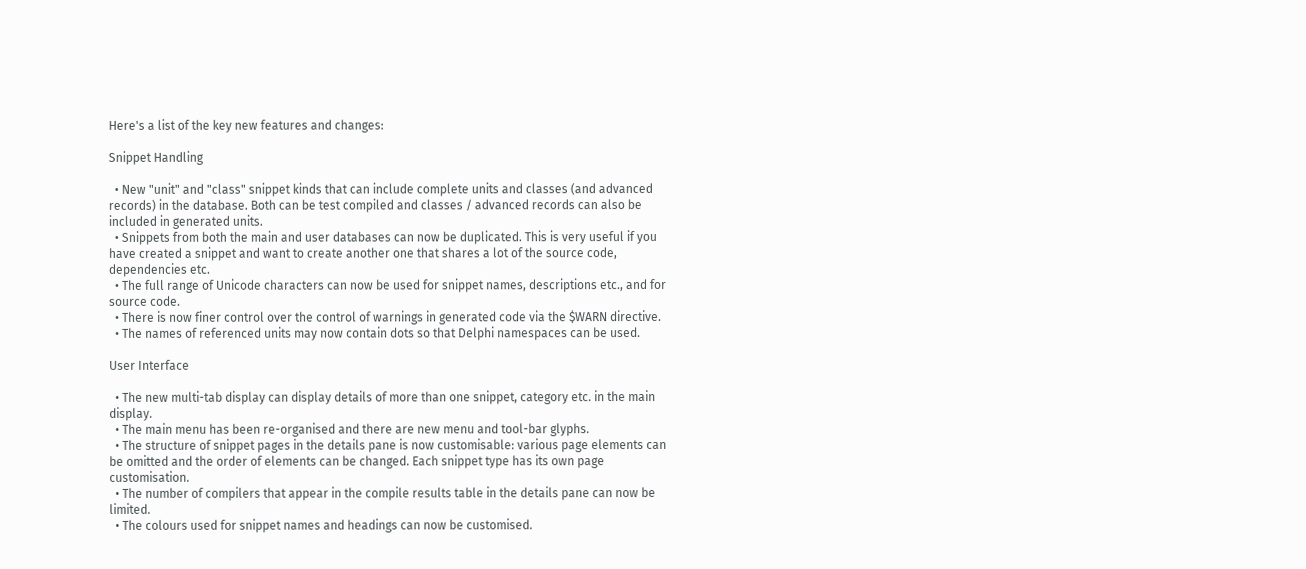Here's a list of the key new features and changes:

Snippet Handling

  • New "unit" and "class" snippet kinds that can include complete units and classes (and advanced records) in the database. Both can be test compiled and classes / advanced records can also be included in generated units.
  • Snippets from both the main and user databases can now be duplicated. This is very useful if you have created a snippet and want to create another one that shares a lot of the source code, dependencies etc.
  • The full range of Unicode characters can now be used for snippet names, descriptions etc., and for source code.
  • There is now finer control over the control of warnings in generated code via the $WARN directive.
  • The names of referenced units may now contain dots so that Delphi namespaces can be used.

User Interface

  • The new multi-tab display can display details of more than one snippet, category etc. in the main display.
  • The main menu has been re-organised and there are new menu and tool-bar glyphs.
  • The structure of snippet pages in the details pane is now customisable: various page elements can be omitted and the order of elements can be changed. Each snippet type has its own page customisation.
  • The number of compilers that appear in the compile results table in the details pane can now be limited.
  • The colours used for snippet names and headings can now be customised.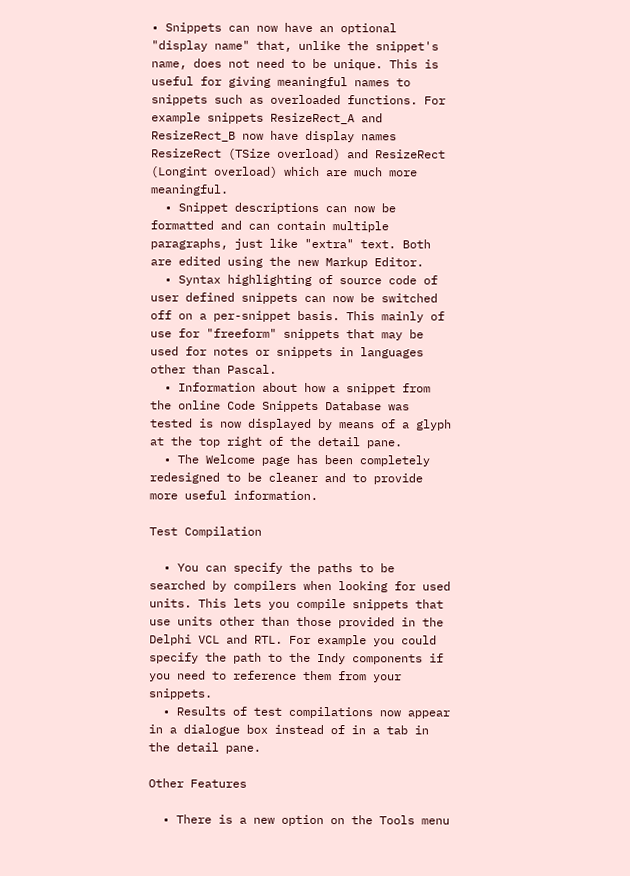• Snippets can now have an optional "display name" that, unlike the snippet's name, does not need to be unique. This is useful for giving meaningful names to snippets such as overloaded functions. For example snippets ResizeRect_A and ResizeRect_B now have display names ResizeRect (TSize overload) and ResizeRect (Longint overload) which are much more meaningful.
  • Snippet descriptions can now be formatted and can contain multiple paragraphs, just like "extra" text. Both are edited using the new Markup Editor.
  • Syntax highlighting of source code of user defined snippets can now be switched off on a per-snippet basis. This mainly of use for "freeform" snippets that may be used for notes or snippets in languages other than Pascal.
  • Information about how a snippet from the online Code Snippets Database was tested is now displayed by means of a glyph at the top right of the detail pane.
  • The Welcome page has been completely redesigned to be cleaner and to provide more useful information.

Test Compilation

  • You can specify the paths to be searched by compilers when looking for used units. This lets you compile snippets that use units other than those provided in the Delphi VCL and RTL. For example you could specify the path to the Indy components if you need to reference them from your snippets.
  • Results of test compilations now appear in a dialogue box instead of in a tab in the detail pane.

Other Features

  • There is a new option on the Tools menu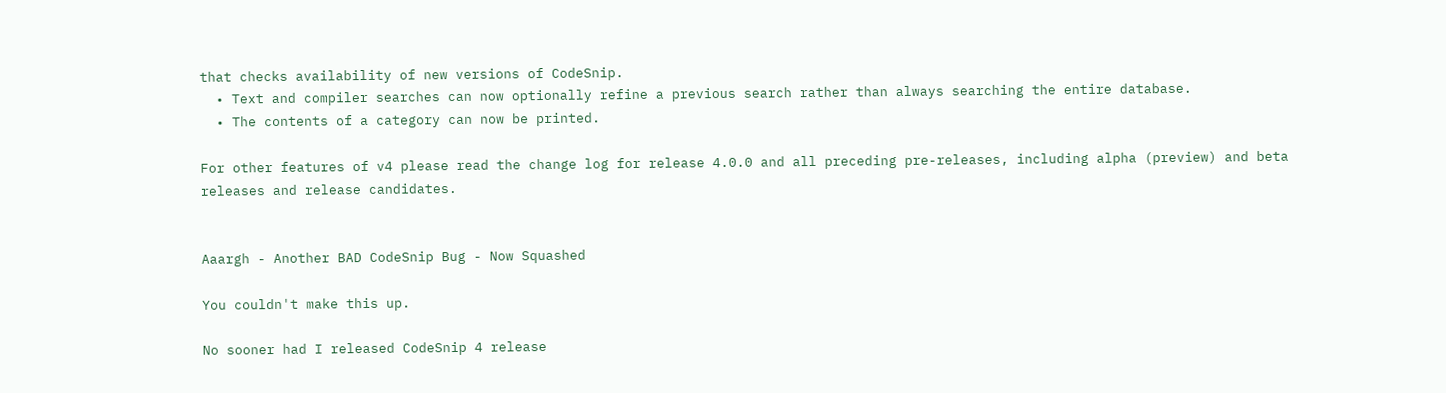that checks availability of new versions of CodeSnip.
  • Text and compiler searches can now optionally refine a previous search rather than always searching the entire database.
  • The contents of a category can now be printed.

For other features of v4 please read the change log for release 4.0.0 and all preceding pre-releases, including alpha (preview) and beta releases and release candidates.


Aaargh - Another BAD CodeSnip Bug - Now Squashed

You couldn't make this up.

No sooner had I released CodeSnip 4 release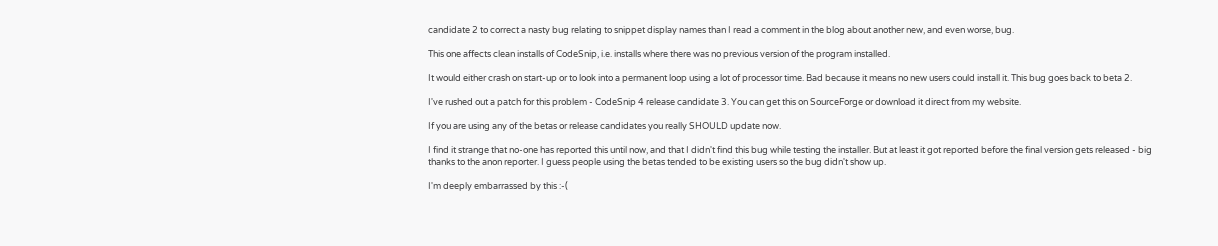candidate 2 to correct a nasty bug relating to snippet display names than I read a comment in the blog about another new, and even worse, bug.

This one affects clean installs of CodeSnip, i.e. installs where there was no previous version of the program installed.

It would either crash on start-up or to look into a permanent loop using a lot of processor time. Bad because it means no new users could install it. This bug goes back to beta 2.

I've rushed out a patch for this problem - CodeSnip 4 release candidate 3. You can get this on SourceForge or download it direct from my website.

If you are using any of the betas or release candidates you really SHOULD update now.

I find it strange that no-one has reported this until now, and that I didn't find this bug while testing the installer. But at least it got reported before the final version gets released - big thanks to the anon reporter. I guess people using the betas tended to be existing users so the bug didn't show up.

I'm deeply embarrassed by this :-(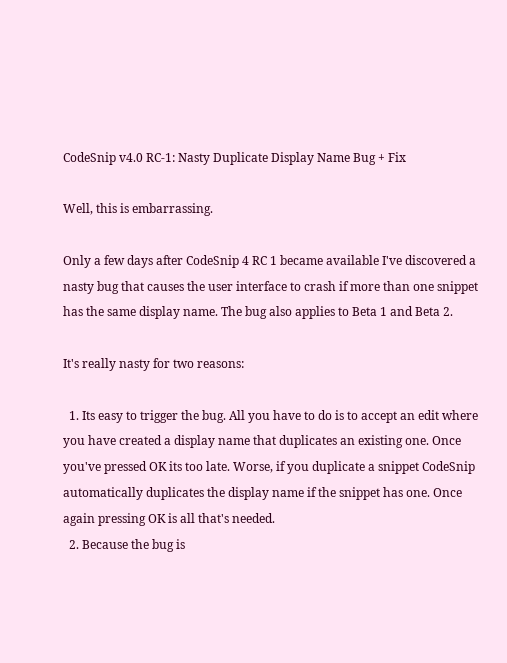CodeSnip v4.0 RC-1: Nasty Duplicate Display Name Bug + Fix

Well, this is embarrassing.

Only a few days after CodeSnip 4 RC 1 became available I've discovered a nasty bug that causes the user interface to crash if more than one snippet has the same display name. The bug also applies to Beta 1 and Beta 2.

It's really nasty for two reasons:

  1. Its easy to trigger the bug. All you have to do is to accept an edit where you have created a display name that duplicates an existing one. Once you've pressed OK its too late. Worse, if you duplicate a snippet CodeSnip automatically duplicates the display name if the snippet has one. Once again pressing OK is all that's needed.
  2. Because the bug is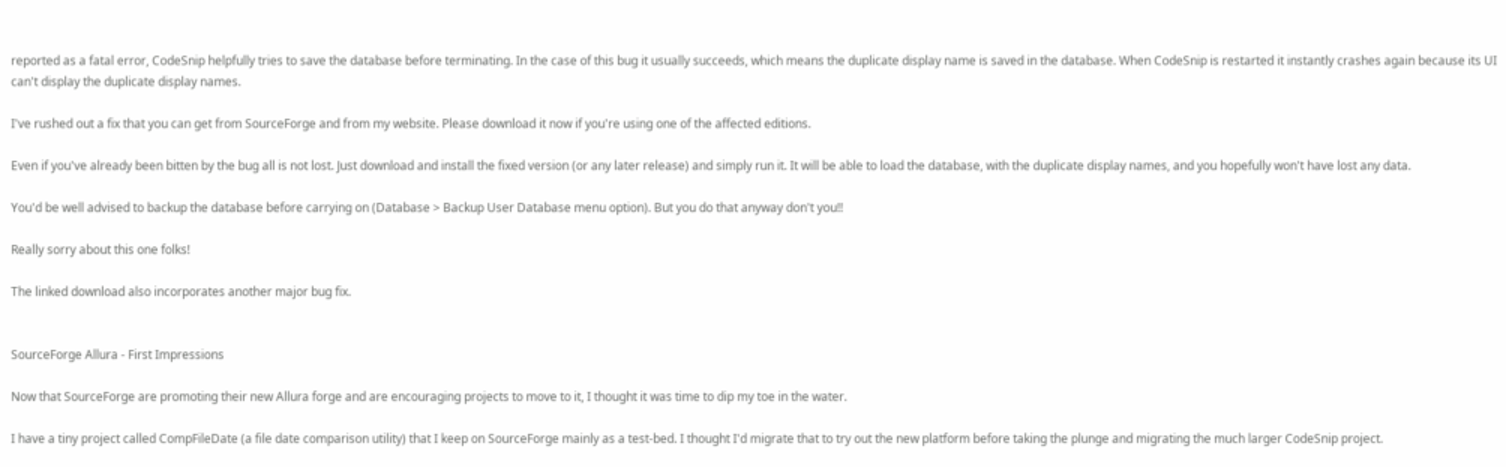reported as a fatal error, CodeSnip helpfully tries to save the database before terminating. In the case of this bug it usually succeeds, which means the duplicate display name is saved in the database. When CodeSnip is restarted it instantly crashes again because its UI can't display the duplicate display names.

I've rushed out a fix that you can get from SourceForge and from my website. Please download it now if you're using one of the affected editions.

Even if you've already been bitten by the bug all is not lost. Just download and install the fixed version (or any later release) and simply run it. It will be able to load the database, with the duplicate display names, and you hopefully won't have lost any data.

You'd be well advised to backup the database before carrying on (Database > Backup User Database menu option). But you do that anyway don't you!!

Really sorry about this one folks!

The linked download also incorporates another major bug fix.


SourceForge Allura - First Impressions

Now that SourceForge are promoting their new Allura forge and are encouraging projects to move to it, I thought it was time to dip my toe in the water.

I have a tiny project called CompFileDate (a file date comparison utility) that I keep on SourceForge mainly as a test-bed. I thought I'd migrate that to try out the new platform before taking the plunge and migrating the much larger CodeSnip project.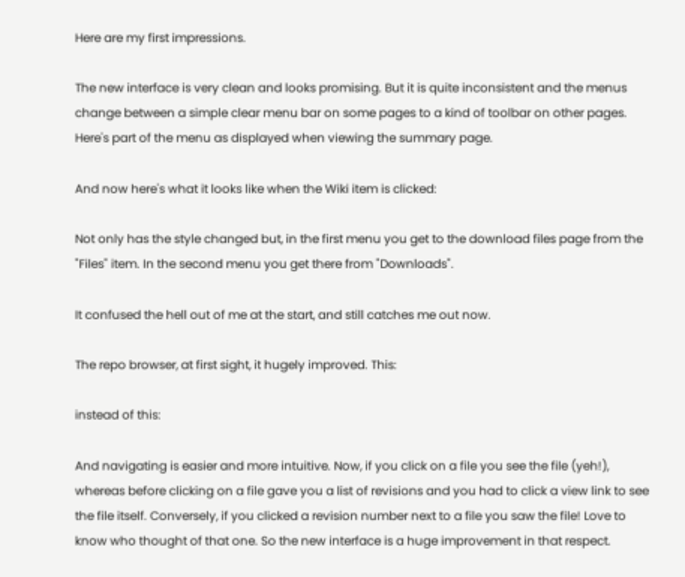Here are my first impressions.

The new interface is very clean and looks promising. But it is quite inconsistent and the menus change between a simple clear menu bar on some pages to a kind of toolbar on other pages. Here's part of the menu as displayed when viewing the summary page.

And now here's what it looks like when the Wiki item is clicked:

Not only has the style changed but, in the first menu you get to the download files page from the "Files" item. In the second menu you get there from "Downloads".

It confused the hell out of me at the start, and still catches me out now.

The repo browser, at first sight, it hugely improved. This:

instead of this:

And navigating is easier and more intuitive. Now, if you click on a file you see the file (yeh!), whereas before clicking on a file gave you a list of revisions and you had to click a view link to see the file itself. Conversely, if you clicked a revision number next to a file you saw the file! Love to know who thought of that one. So the new interface is a huge improvement in that respect.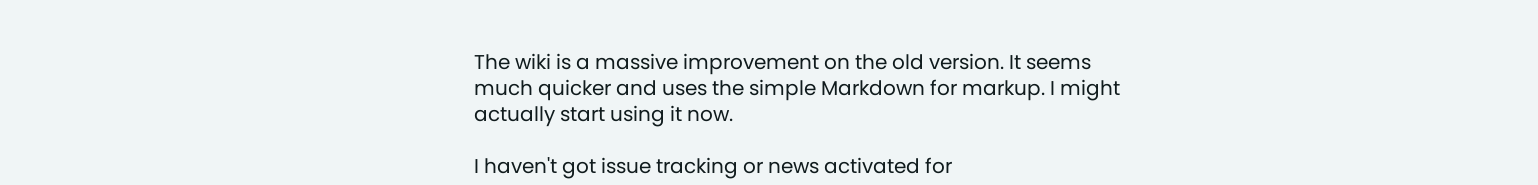The wiki is a massive improvement on the old version. It seems much quicker and uses the simple Markdown for markup. I might actually start using it now.

I haven't got issue tracking or news activated for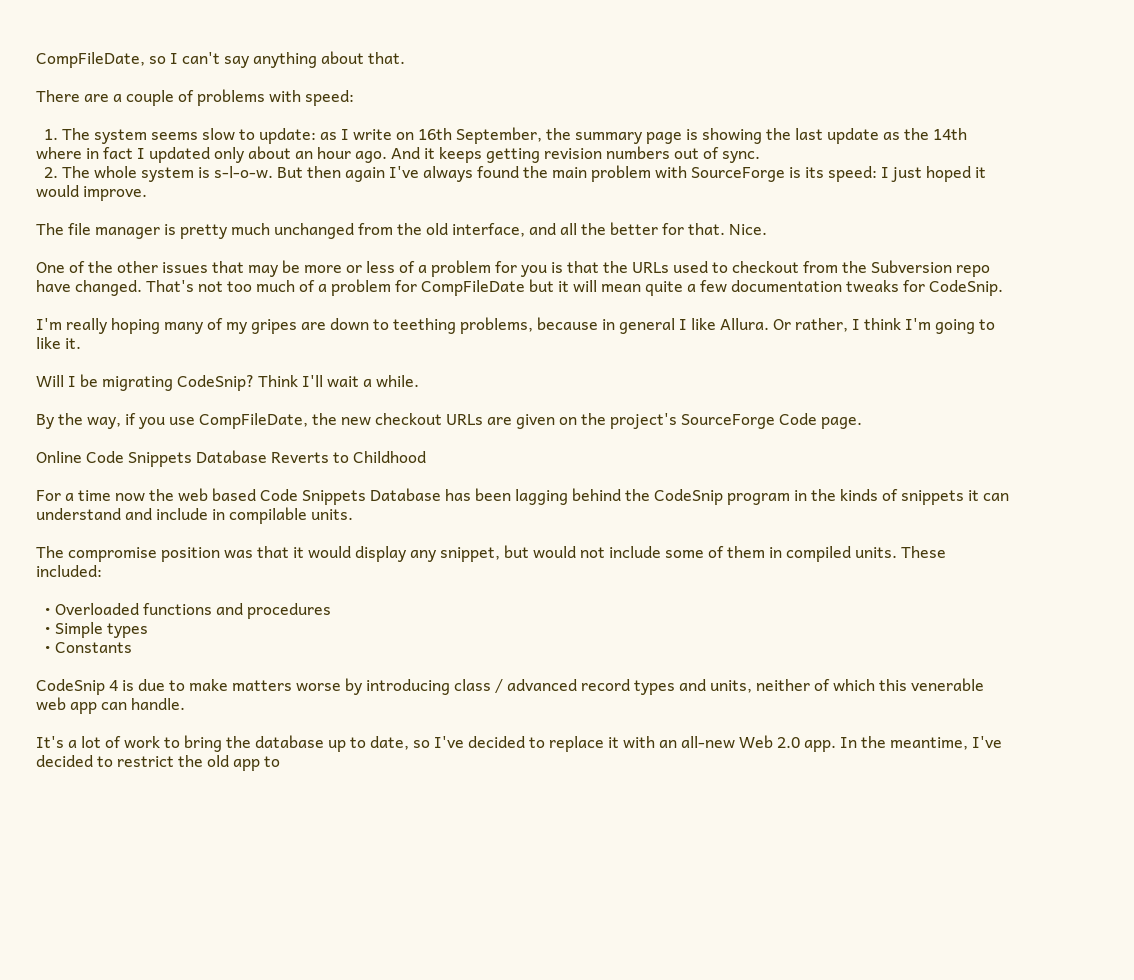CompFileDate, so I can't say anything about that.

There are a couple of problems with speed:

  1. The system seems slow to update: as I write on 16th September, the summary page is showing the last update as the 14th where in fact I updated only about an hour ago. And it keeps getting revision numbers out of sync.
  2. The whole system is s-l-o-w. But then again I've always found the main problem with SourceForge is its speed: I just hoped it would improve.

The file manager is pretty much unchanged from the old interface, and all the better for that. Nice.

One of the other issues that may be more or less of a problem for you is that the URLs used to checkout from the Subversion repo have changed. That's not too much of a problem for CompFileDate but it will mean quite a few documentation tweaks for CodeSnip.

I'm really hoping many of my gripes are down to teething problems, because in general I like Allura. Or rather, I think I'm going to like it.

Will I be migrating CodeSnip? Think I'll wait a while.

By the way, if you use CompFileDate, the new checkout URLs are given on the project's SourceForge Code page.

Online Code Snippets Database Reverts to Childhood

For a time now the web based Code Snippets Database has been lagging behind the CodeSnip program in the kinds of snippets it can understand and include in compilable units.

The compromise position was that it would display any snippet, but would not include some of them in compiled units. These included:

  • Overloaded functions and procedures
  • Simple types
  • Constants

CodeSnip 4 is due to make matters worse by introducing class / advanced record types and units, neither of which this venerable web app can handle.

It's a lot of work to bring the database up to date, so I've decided to replace it with an all-new Web 2.0 app. In the meantime, I've decided to restrict the old app to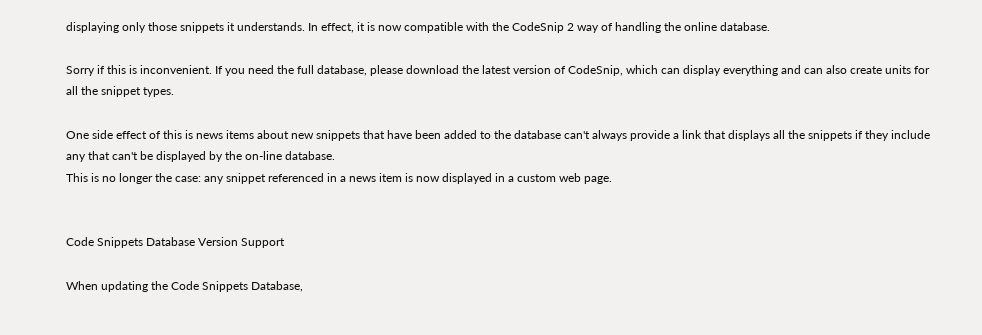displaying only those snippets it understands. In effect, it is now compatible with the CodeSnip 2 way of handling the online database.

Sorry if this is inconvenient. If you need the full database, please download the latest version of CodeSnip, which can display everything and can also create units for all the snippet types.

One side effect of this is news items about new snippets that have been added to the database can't always provide a link that displays all the snippets if they include any that can't be displayed by the on-line database.
This is no longer the case: any snippet referenced in a news item is now displayed in a custom web page.


Code Snippets Database Version Support

When updating the Code Snippets Database,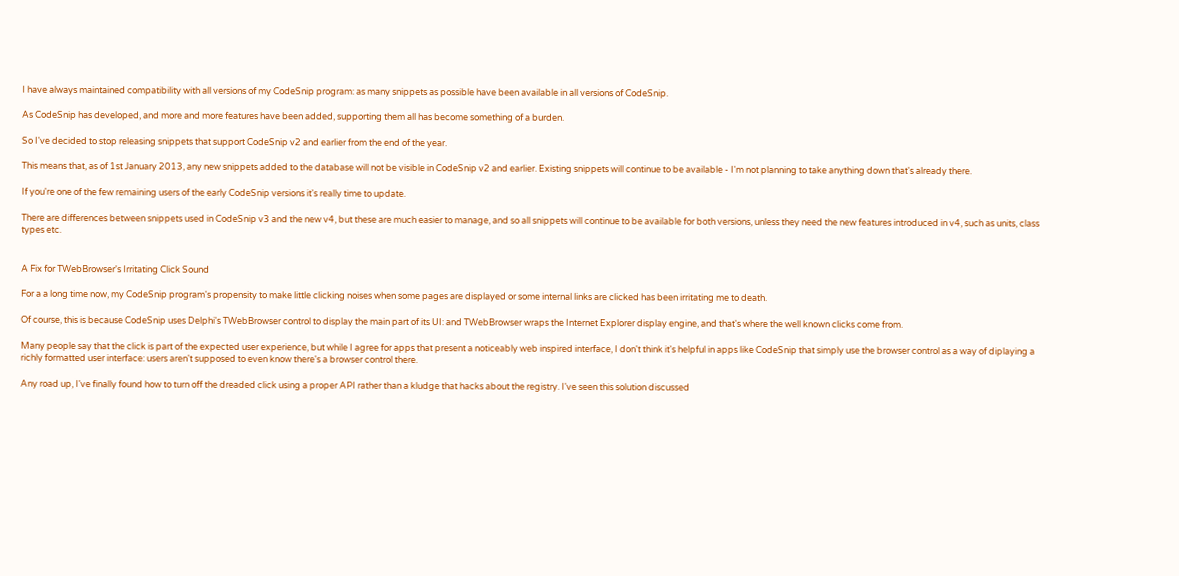I have always maintained compatibility with all versions of my CodeSnip program: as many snippets as possible have been available in all versions of CodeSnip.

As CodeSnip has developed, and more and more features have been added, supporting them all has become something of a burden.

So I've decided to stop releasing snippets that support CodeSnip v2 and earlier from the end of the year.

This means that, as of 1st January 2013, any new snippets added to the database will not be visible in CodeSnip v2 and earlier. Existing snippets will continue to be available - I'm not planning to take anything down that's already there.

If you're one of the few remaining users of the early CodeSnip versions it's really time to update.

There are differences between snippets used in CodeSnip v3 and the new v4, but these are much easier to manage, and so all snippets will continue to be available for both versions, unless they need the new features introduced in v4, such as units, class types etc.


A Fix for TWebBrowser's Irritating Click Sound

For a a long time now, my CodeSnip program's propensity to make little clicking noises when some pages are displayed or some internal links are clicked has been irritating me to death.

Of course, this is because CodeSnip uses Delphi's TWebBrowser control to display the main part of its UI: and TWebBrowser wraps the Internet Explorer display engine, and that's where the well known clicks come from.

Many people say that the click is part of the expected user experience, but while I agree for apps that present a noticeably web inspired interface, I don't think it's helpful in apps like CodeSnip that simply use the browser control as a way of diplaying a richly formatted user interface: users aren't supposed to even know there's a browser control there.

Any road up, I've finally found how to turn off the dreaded click using a proper API rather than a kludge that hacks about the registry. I've seen this solution discussed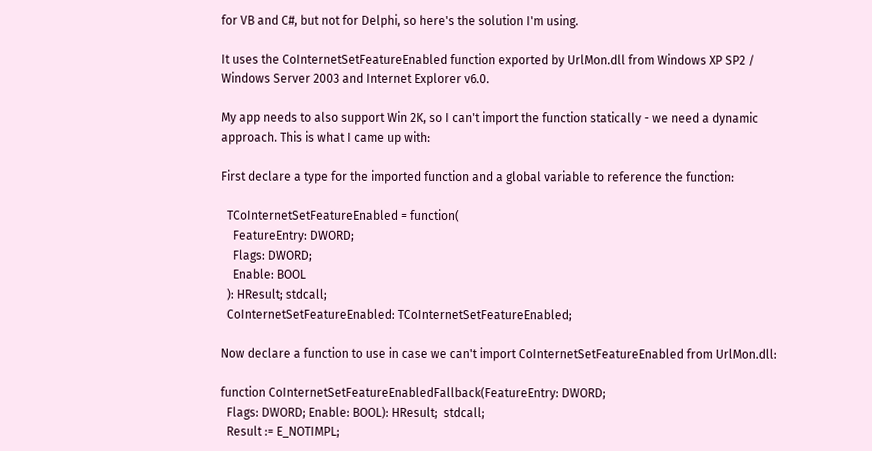for VB and C#, but not for Delphi, so here's the solution I'm using.

It uses the CoInternetSetFeatureEnabled function exported by UrlMon.dll from Windows XP SP2 / Windows Server 2003 and Internet Explorer v6.0.

My app needs to also support Win 2K, so I can't import the function statically - we need a dynamic approach. This is what I came up with:

First declare a type for the imported function and a global variable to reference the function:

  TCoInternetSetFeatureEnabled = function(
    FeatureEntry: DWORD;
    Flags: DWORD;
    Enable: BOOL
  ): HResult; stdcall;
  CoInternetSetFeatureEnabled: TCoInternetSetFeatureEnabled;

Now declare a function to use in case we can't import CoInternetSetFeatureEnabled from UrlMon.dll:

function CoInternetSetFeatureEnabledFallback(FeatureEntry: DWORD;
  Flags: DWORD; Enable: BOOL): HResult;  stdcall;
  Result := E_NOTIMPL;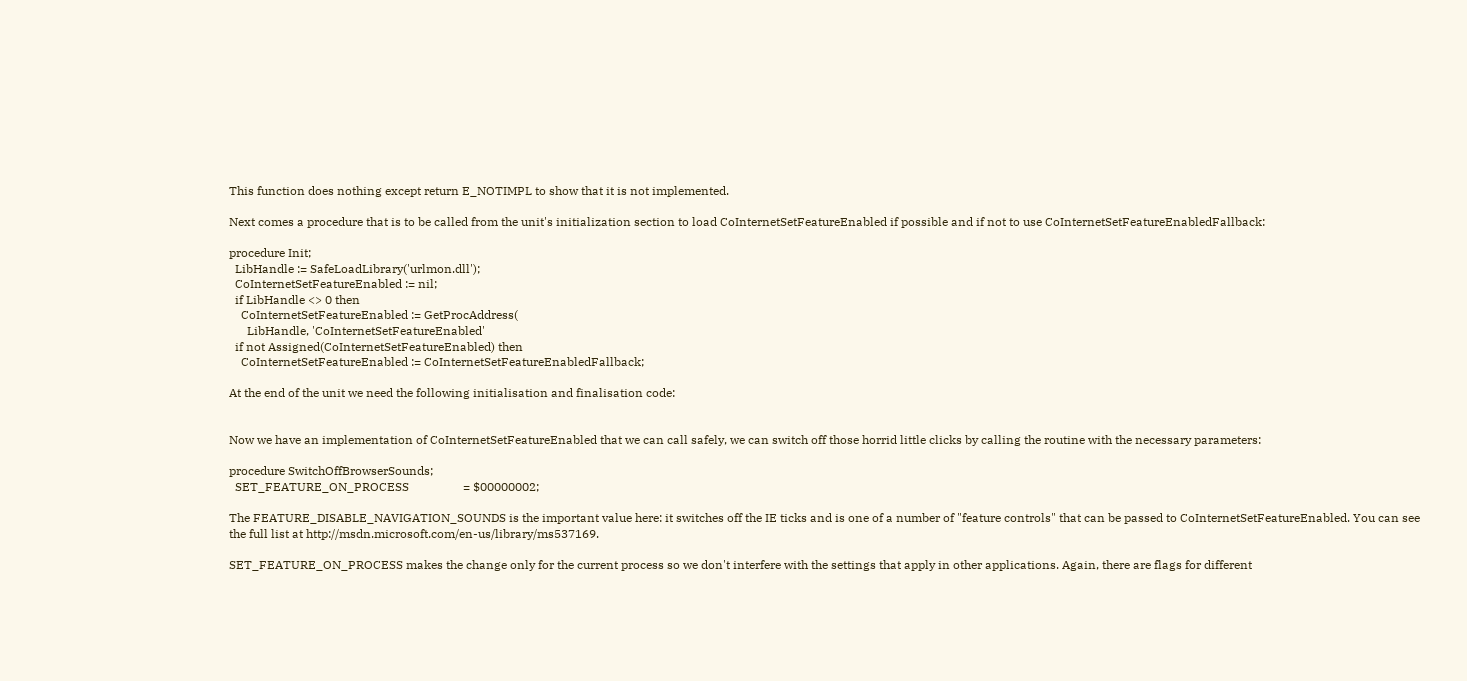This function does nothing except return E_NOTIMPL to show that it is not implemented.

Next comes a procedure that is to be called from the unit's initialization section to load CoInternetSetFeatureEnabled if possible and if not to use CoInternetSetFeatureEnabledFallback:

procedure Init;
  LibHandle := SafeLoadLibrary('urlmon.dll');
  CoInternetSetFeatureEnabled := nil;
  if LibHandle <> 0 then
    CoInternetSetFeatureEnabled := GetProcAddress(
      LibHandle, 'CoInternetSetFeatureEnabled'
  if not Assigned(CoInternetSetFeatureEnabled) then
    CoInternetSetFeatureEnabled := CoInternetSetFeatureEnabledFallback;

At the end of the unit we need the following initialisation and finalisation code:


Now we have an implementation of CoInternetSetFeatureEnabled that we can call safely, we can switch off those horrid little clicks by calling the routine with the necessary parameters:

procedure SwitchOffBrowserSounds;
  SET_FEATURE_ON_PROCESS                  = $00000002;

The FEATURE_DISABLE_NAVIGATION_SOUNDS is the important value here: it switches off the IE ticks and is one of a number of "feature controls" that can be passed to CoInternetSetFeatureEnabled. You can see the full list at http://msdn.microsoft.com/en-us/library/ms537169.

SET_FEATURE_ON_PROCESS makes the change only for the current process so we don't interfere with the settings that apply in other applications. Again, there are flags for different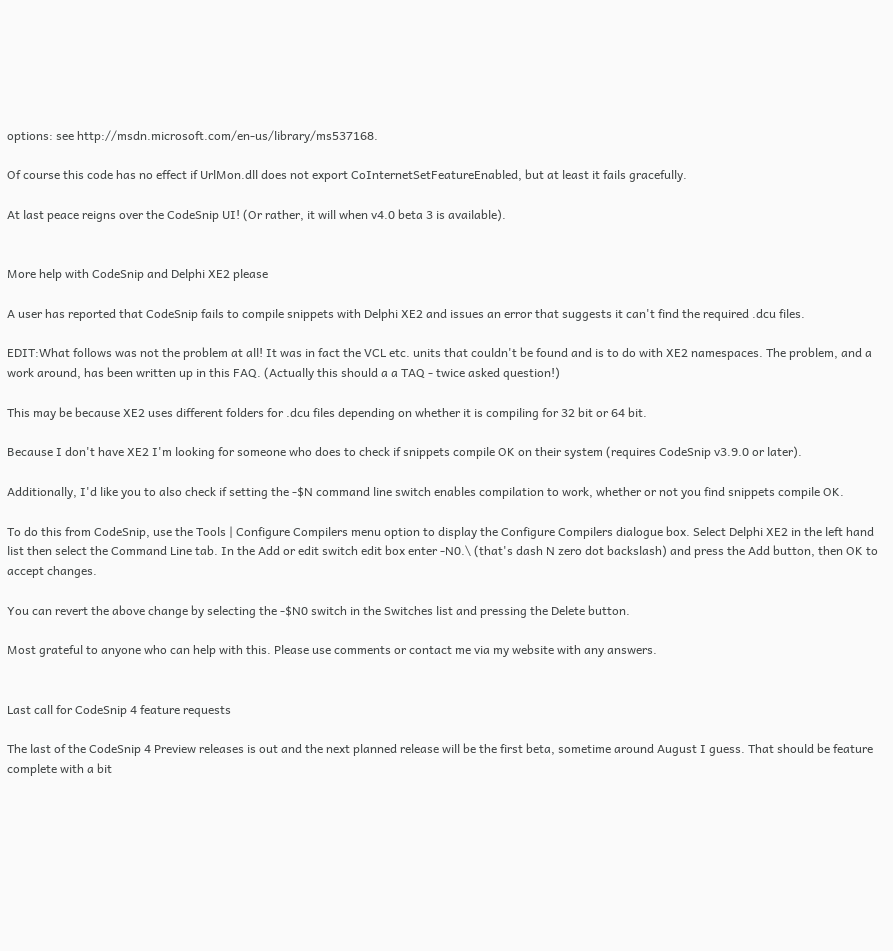options: see http://msdn.microsoft.com/en-us/library/ms537168.

Of course this code has no effect if UrlMon.dll does not export CoInternetSetFeatureEnabled, but at least it fails gracefully.

At last peace reigns over the CodeSnip UI! (Or rather, it will when v4.0 beta 3 is available).


More help with CodeSnip and Delphi XE2 please

A user has reported that CodeSnip fails to compile snippets with Delphi XE2 and issues an error that suggests it can't find the required .dcu files.

EDIT:What follows was not the problem at all! It was in fact the VCL etc. units that couldn't be found and is to do with XE2 namespaces. The problem, and a work around, has been written up in this FAQ. (Actually this should a a TAQ - twice asked question!)

This may be because XE2 uses different folders for .dcu files depending on whether it is compiling for 32 bit or 64 bit.

Because I don't have XE2 I'm looking for someone who does to check if snippets compile OK on their system (requires CodeSnip v3.9.0 or later).

Additionally, I'd like you to also check if setting the -$N command line switch enables compilation to work, whether or not you find snippets compile OK.

To do this from CodeSnip, use the Tools | Configure Compilers menu option to display the Configure Compilers dialogue box. Select Delphi XE2 in the left hand list then select the Command Line tab. In the Add or edit switch edit box enter -N0.\ (that's dash N zero dot backslash) and press the Add button, then OK to accept changes.

You can revert the above change by selecting the -$N0 switch in the Switches list and pressing the Delete button.

Most grateful to anyone who can help with this. Please use comments or contact me via my website with any answers.


Last call for CodeSnip 4 feature requests

The last of the CodeSnip 4 Preview releases is out and the next planned release will be the first beta, sometime around August I guess. That should be feature complete with a bit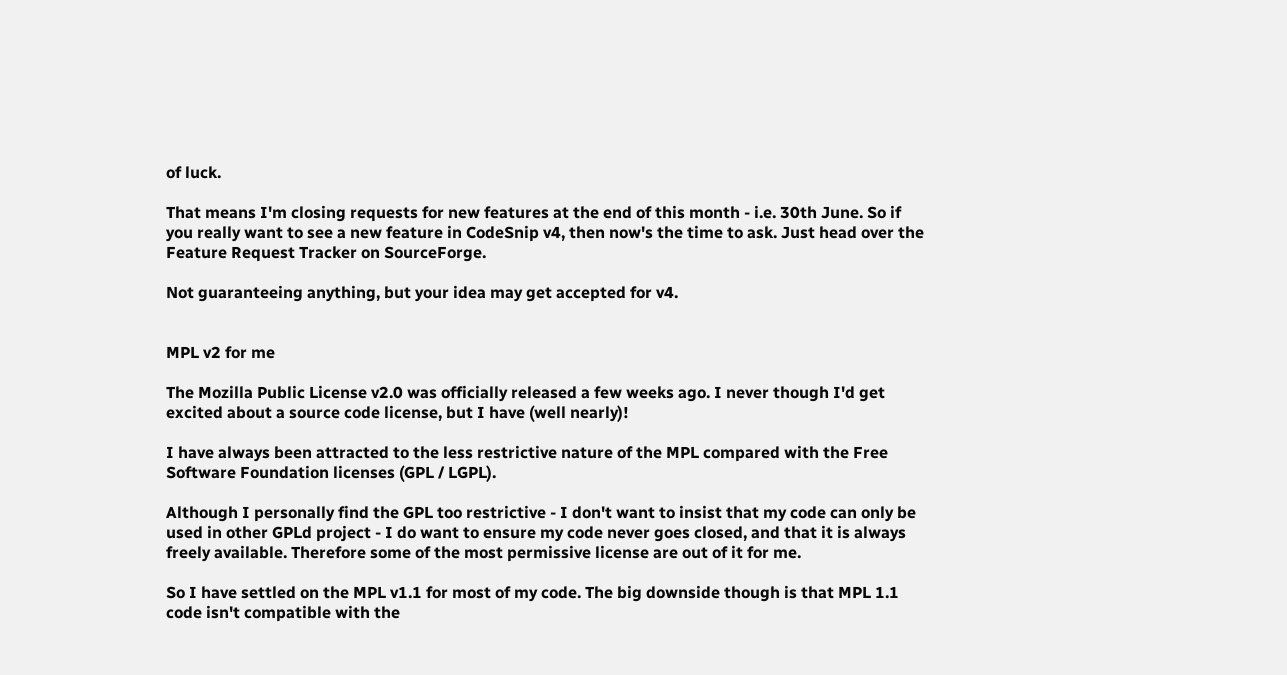of luck.

That means I'm closing requests for new features at the end of this month - i.e. 30th June. So if you really want to see a new feature in CodeSnip v4, then now's the time to ask. Just head over the Feature Request Tracker on SourceForge.

Not guaranteeing anything, but your idea may get accepted for v4.


MPL v2 for me

The Mozilla Public License v2.0 was officially released a few weeks ago. I never though I'd get excited about a source code license, but I have (well nearly)!

I have always been attracted to the less restrictive nature of the MPL compared with the Free Software Foundation licenses (GPL / LGPL).

Although I personally find the GPL too restrictive - I don't want to insist that my code can only be used in other GPLd project - I do want to ensure my code never goes closed, and that it is always freely available. Therefore some of the most permissive license are out of it for me.

So I have settled on the MPL v1.1 for most of my code. The big downside though is that MPL 1.1 code isn't compatible with the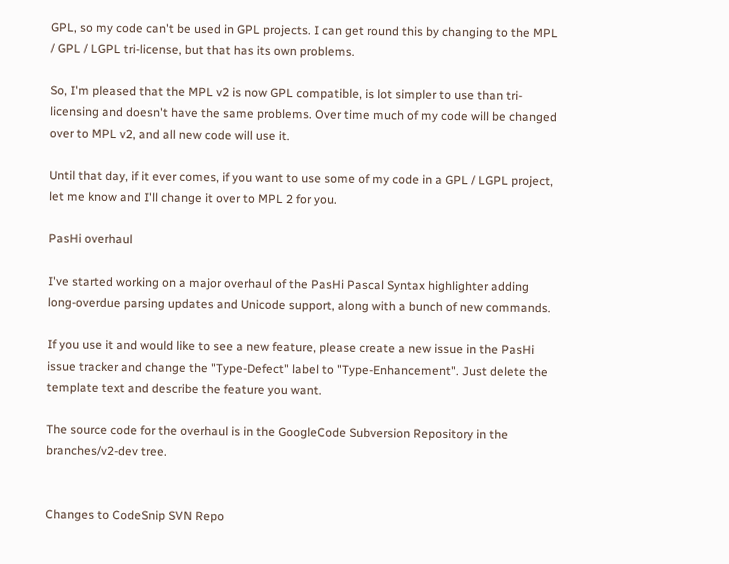GPL, so my code can't be used in GPL projects. I can get round this by changing to the MPL / GPL / LGPL tri-license, but that has its own problems.

So, I'm pleased that the MPL v2 is now GPL compatible, is lot simpler to use than tri-licensing and doesn't have the same problems. Over time much of my code will be changed over to MPL v2, and all new code will use it.

Until that day, if it ever comes, if you want to use some of my code in a GPL / LGPL project, let me know and I'll change it over to MPL 2 for you.

PasHi overhaul

I've started working on a major overhaul of the PasHi Pascal Syntax highlighter adding long-overdue parsing updates and Unicode support, along with a bunch of new commands.

If you use it and would like to see a new feature, please create a new issue in the PasHi issue tracker and change the "Type-Defect" label to "Type-Enhancement". Just delete the template text and describe the feature you want.

The source code for the overhaul is in the GoogleCode Subversion Repository in the branches/v2-dev tree.


Changes to CodeSnip SVN Repo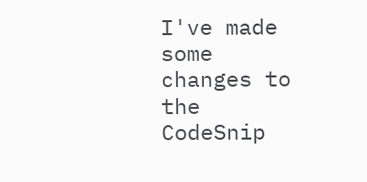I've made some changes to the CodeSnip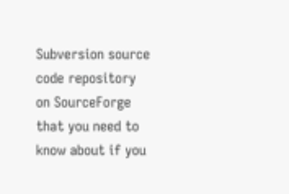Subversion source code repository on SourceForge that you need to know about if you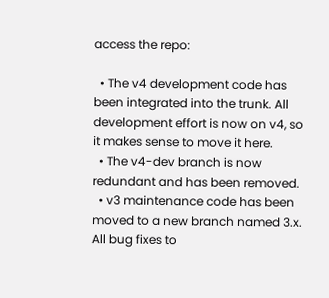access the repo:

  • The v4 development code has been integrated into the trunk. All development effort is now on v4, so it makes sense to move it here.
  • The v4-dev branch is now redundant and has been removed.
  • v3 maintenance code has been moved to a new branch named 3.x. All bug fixes to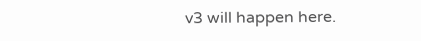v3 will happen here.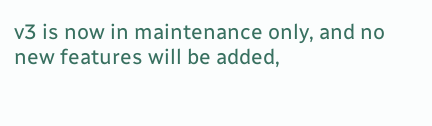v3 is now in maintenance only, and no new features will be added,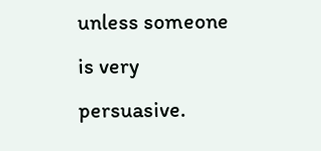unless someone is very persuasive.